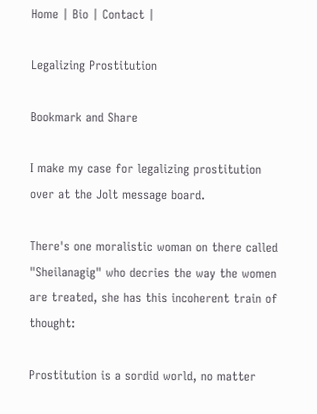Home | Bio | Contact |

Legalizing Prostitution

Bookmark and Share

I make my case for legalizing prostitution over at the Jolt message board.

There's one moralistic woman on there called "Sheilanagig" who decries the way the women are treated, she has this incoherent train of thought:

Prostitution is a sordid world, no matter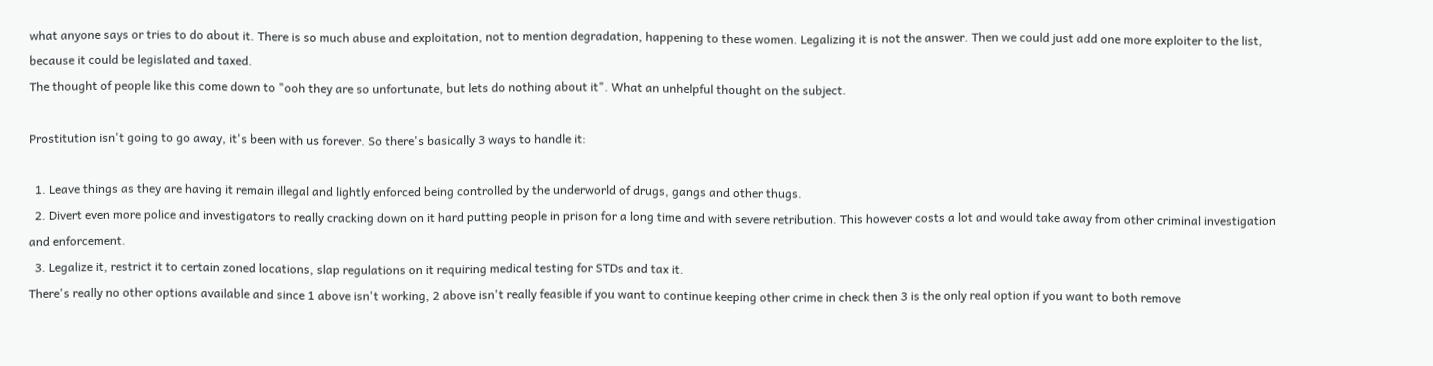what anyone says or tries to do about it. There is so much abuse and exploitation, not to mention degradation, happening to these women. Legalizing it is not the answer. Then we could just add one more exploiter to the list, because it could be legislated and taxed.
The thought of people like this come down to "ooh they are so unfortunate, but lets do nothing about it". What an unhelpful thought on the subject.

Prostitution isn't going to go away, it's been with us forever. So there's basically 3 ways to handle it:

  1. Leave things as they are having it remain illegal and lightly enforced being controlled by the underworld of drugs, gangs and other thugs.
  2. Divert even more police and investigators to really cracking down on it hard putting people in prison for a long time and with severe retribution. This however costs a lot and would take away from other criminal investigation and enforcement.
  3. Legalize it, restrict it to certain zoned locations, slap regulations on it requiring medical testing for STDs and tax it.
There's really no other options available and since 1 above isn't working, 2 above isn't really feasible if you want to continue keeping other crime in check then 3 is the only real option if you want to both remove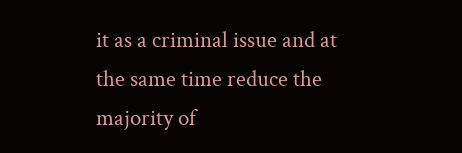it as a criminal issue and at the same time reduce the majority of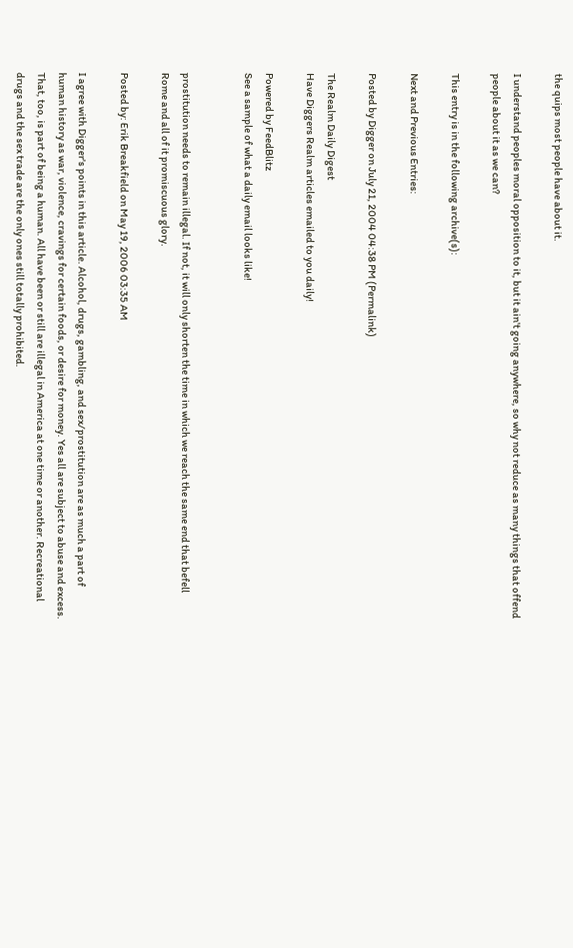the quips most people have about it.

I understand peoples moral opposition to it, but it ain't going anywhere, so why not reduce as many things that offend people about it as we can?

This entry is in the following archive(s):

Next and Previous Entries:

Posted by Digger on July 21, 2004 04:38 PM (Permalink)

The Realm Daily Digest
Have Diggers Realm articles emailed to you daily!

Powered by FeedBlitz
See a sample of what a daily email looks like!


prostitution needs to remain illegal. If not, it will only shorten the time in which we reach the same end that befell Rome and all of it promiscuous glory.

Posted by: Erik Breakfield on May 19, 2006 03:35 AM

I agree with Digger's points in this article. Alcohol, drugs, gambling, and sex/prostitution are as much a part of human history as war, violence, cravings for certain foods, or desire for money. Yes all are subject to abuse and excess. That, too, is part of being a human. All have been or still are illegal in America at one time or another. Recreational drugs and the sex trade are the only ones still totally prohibited.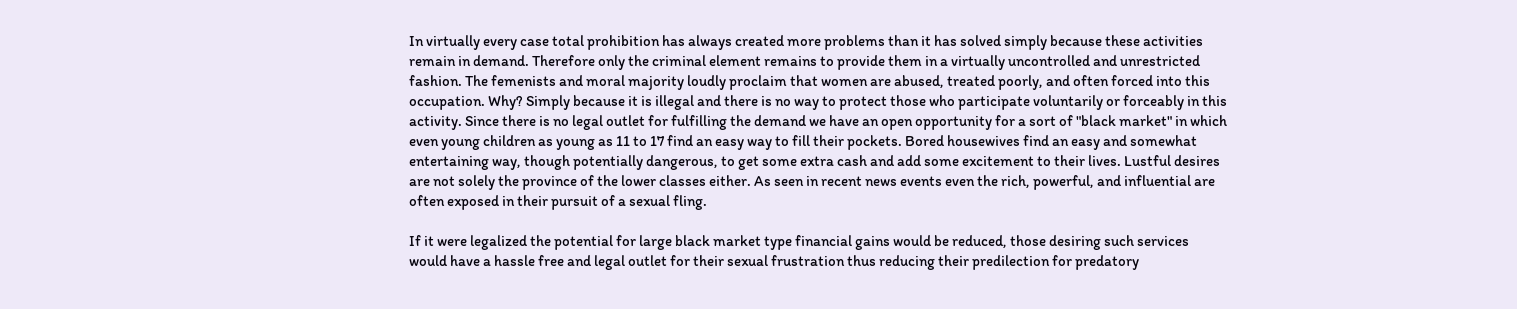In virtually every case total prohibition has always created more problems than it has solved simply because these activities remain in demand. Therefore only the criminal element remains to provide them in a virtually uncontrolled and unrestricted fashion. The femenists and moral majority loudly proclaim that women are abused, treated poorly, and often forced into this occupation. Why? Simply because it is illegal and there is no way to protect those who participate voluntarily or forceably in this activity. Since there is no legal outlet for fulfilling the demand we have an open opportunity for a sort of "black market" in which even young children as young as 11 to 17 find an easy way to fill their pockets. Bored housewives find an easy and somewhat entertaining way, though potentially dangerous, to get some extra cash and add some excitement to their lives. Lustful desires are not solely the province of the lower classes either. As seen in recent news events even the rich, powerful, and influential are often exposed in their pursuit of a sexual fling.

If it were legalized the potential for large black market type financial gains would be reduced, those desiring such services would have a hassle free and legal outlet for their sexual frustration thus reducing their predilection for predatory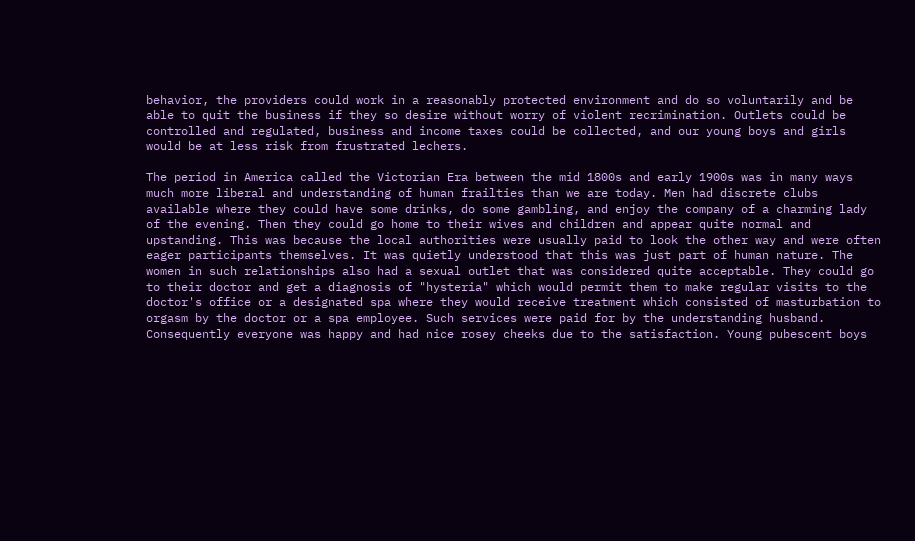behavior, the providers could work in a reasonably protected environment and do so voluntarily and be able to quit the business if they so desire without worry of violent recrimination. Outlets could be controlled and regulated, business and income taxes could be collected, and our young boys and girls would be at less risk from frustrated lechers.

The period in America called the Victorian Era between the mid 1800s and early 1900s was in many ways much more liberal and understanding of human frailties than we are today. Men had discrete clubs available where they could have some drinks, do some gambling, and enjoy the company of a charming lady of the evening. Then they could go home to their wives and children and appear quite normal and upstanding. This was because the local authorities were usually paid to look the other way and were often eager participants themselves. It was quietly understood that this was just part of human nature. The women in such relationships also had a sexual outlet that was considered quite acceptable. They could go to their doctor and get a diagnosis of "hysteria" which would permit them to make regular visits to the doctor's office or a designated spa where they would receive treatment which consisted of masturbation to orgasm by the doctor or a spa employee. Such services were paid for by the understanding husband. Consequently everyone was happy and had nice rosey cheeks due to the satisfaction. Young pubescent boys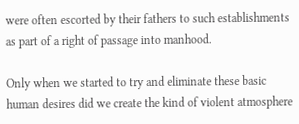were often escorted by their fathers to such establishments as part of a right of passage into manhood.

Only when we started to try and eliminate these basic human desires did we create the kind of violent atmosphere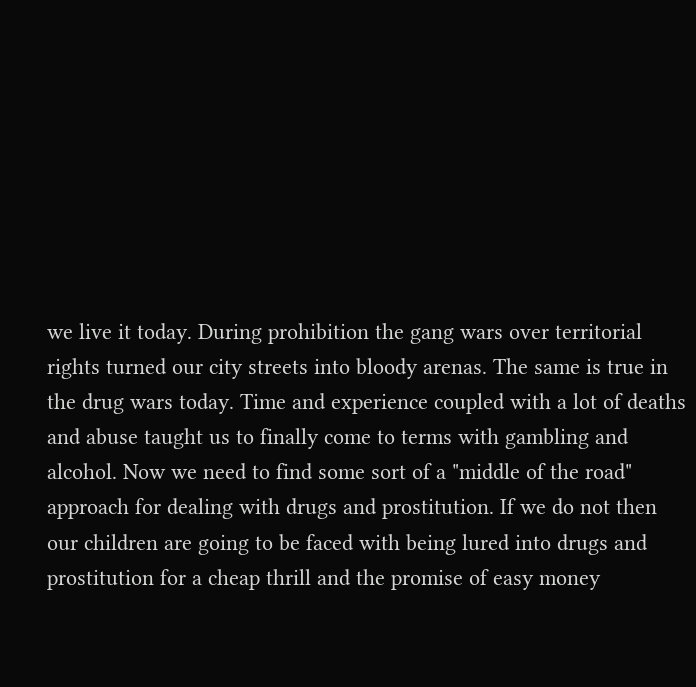we live it today. During prohibition the gang wars over territorial rights turned our city streets into bloody arenas. The same is true in the drug wars today. Time and experience coupled with a lot of deaths and abuse taught us to finally come to terms with gambling and alcohol. Now we need to find some sort of a "middle of the road" approach for dealing with drugs and prostitution. If we do not then our children are going to be faced with being lured into drugs and prostitution for a cheap thrill and the promise of easy money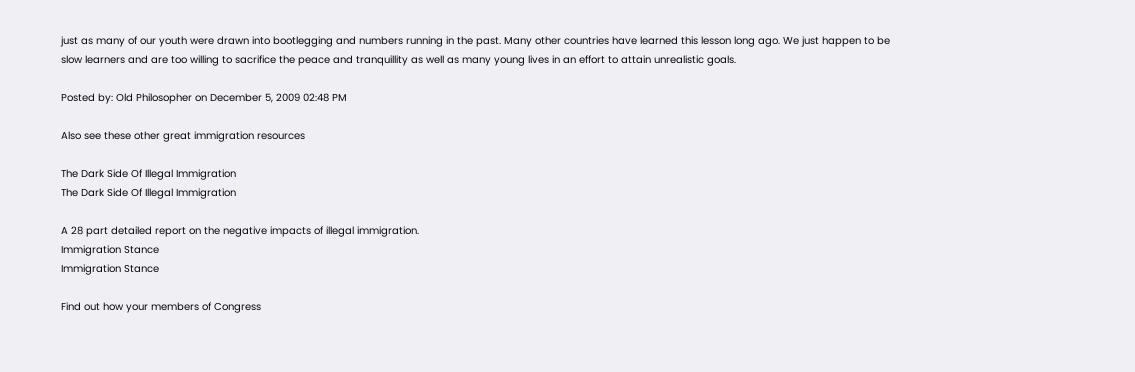just as many of our youth were drawn into bootlegging and numbers running in the past. Many other countries have learned this lesson long ago. We just happen to be slow learners and are too willing to sacrifice the peace and tranquillity as well as many young lives in an effort to attain unrealistic goals.

Posted by: Old Philosopher on December 5, 2009 02:48 PM

Also see these other great immigration resources

The Dark Side Of Illegal Immigration
The Dark Side Of Illegal Immigration

A 28 part detailed report on the negative impacts of illegal immigration.
Immigration Stance
Immigration Stance

Find out how your members of Congress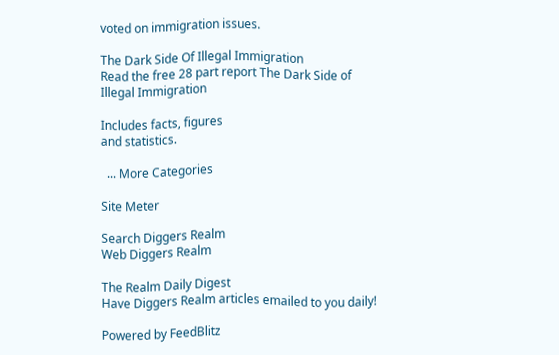voted on immigration issues.

The Dark Side Of Illegal Immigration
Read the free 28 part report The Dark Side of
Illegal Immigration

Includes facts, figures
and statistics.

  ... More Categories

Site Meter

Search Diggers Realm
Web Diggers Realm

The Realm Daily Digest
Have Diggers Realm articles emailed to you daily!

Powered by FeedBlitz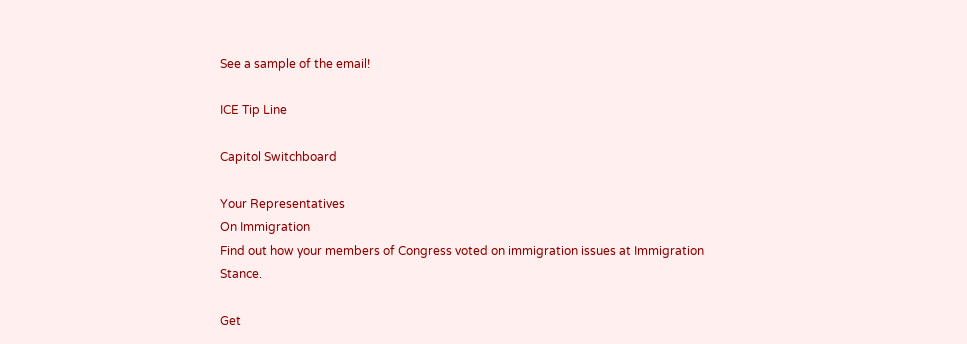See a sample of the email!

ICE Tip Line

Capitol Switchboard

Your Representatives
On Immigration
Find out how your members of Congress voted on immigration issues at Immigration Stance.

Get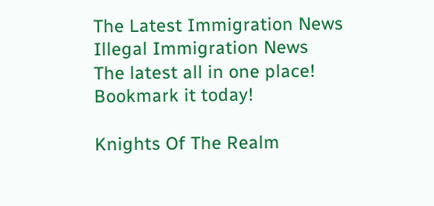The Latest Immigration News
Illegal Immigration News
The latest all in one place! Bookmark it today!

Knights Of The Realm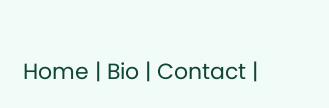Home | Bio | Contact |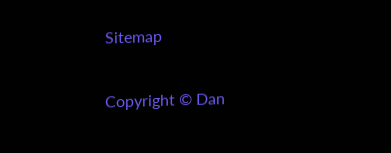Sitemap

Copyright © Dan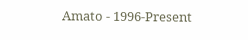Amato - 1996-Present